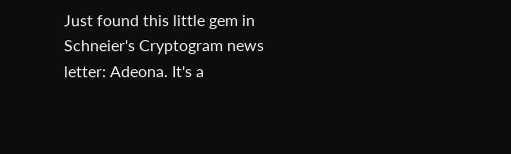Just found this little gem in Schneier's Cryptogram news letter: Adeona. It's a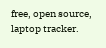free, open source, laptop tracker.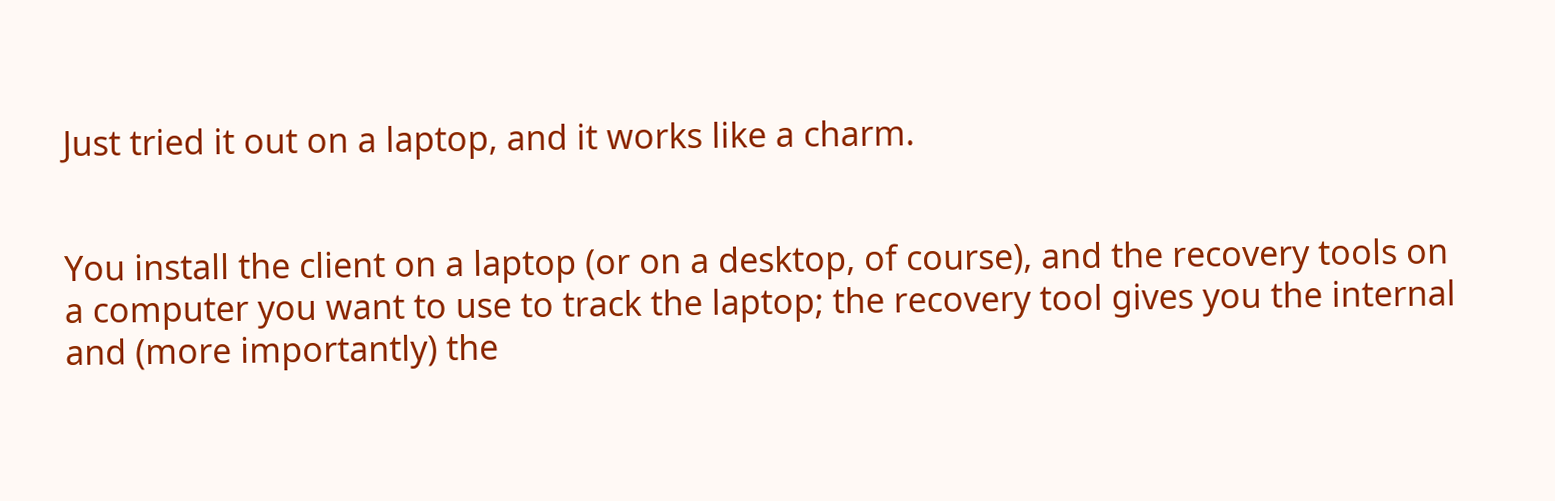Just tried it out on a laptop, and it works like a charm.


You install the client on a laptop (or on a desktop, of course), and the recovery tools on a computer you want to use to track the laptop; the recovery tool gives you the internal and (more importantly) the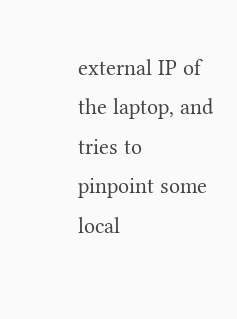external IP of the laptop, and tries to pinpoint some local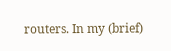routers. In my (brief)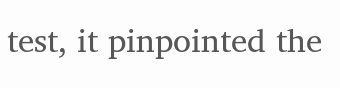test, it pinpointed the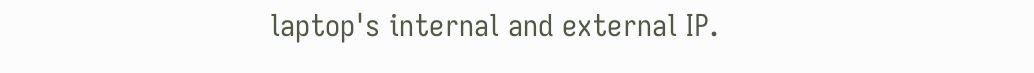laptop's internal and external IP.